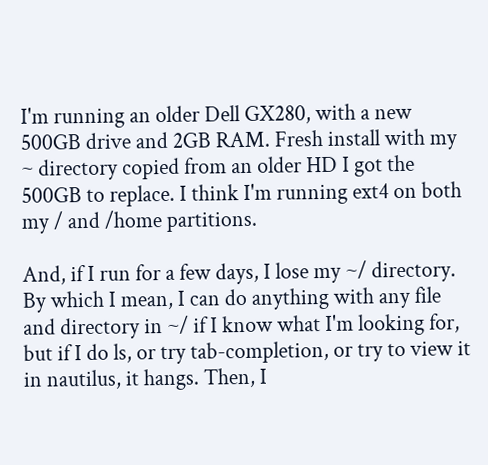I'm running an older Dell GX280, with a new 500GB drive and 2GB RAM. Fresh install with my ~ directory copied from an older HD I got the 500GB to replace. I think I'm running ext4 on both my / and /home partitions.

And, if I run for a few days, I lose my ~/ directory. By which I mean, I can do anything with any file and directory in ~/ if I know what I'm looking for, but if I do ls, or try tab-completion, or try to view it in nautilus, it hangs. Then, I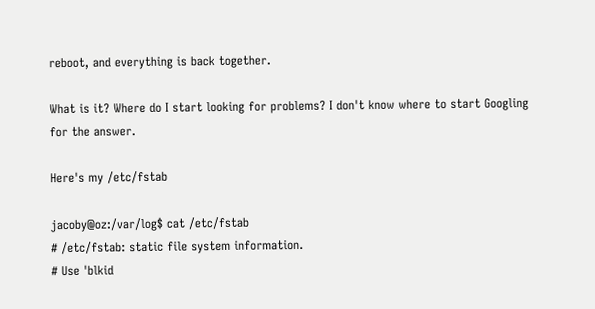reboot, and everything is back together.

What is it? Where do I start looking for problems? I don't know where to start Googling for the answer.

Here's my /etc/fstab

jacoby@oz:/var/log$ cat /etc/fstab
# /etc/fstab: static file system information.
# Use 'blkid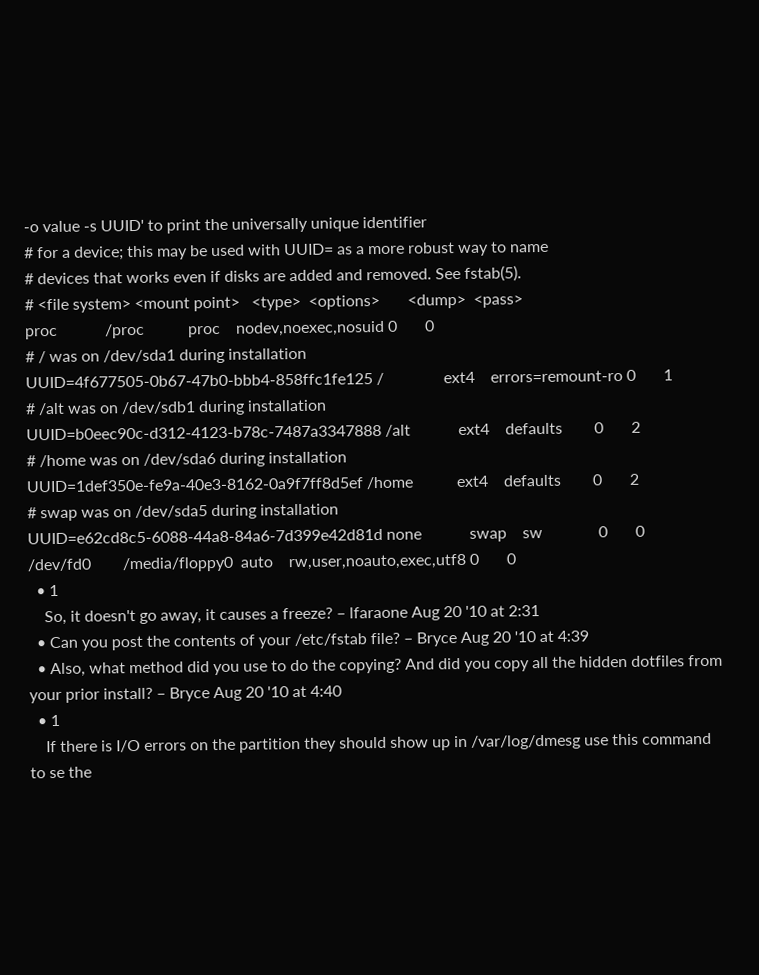-o value -s UUID' to print the universally unique identifier
# for a device; this may be used with UUID= as a more robust way to name
# devices that works even if disks are added and removed. See fstab(5).
# <file system> <mount point>   <type>  <options>       <dump>  <pass>
proc            /proc           proc    nodev,noexec,nosuid 0       0
# / was on /dev/sda1 during installation
UUID=4f677505-0b67-47b0-bbb4-858ffc1fe125 /               ext4    errors=remount-ro 0       1
# /alt was on /dev/sdb1 during installation
UUID=b0eec90c-d312-4123-b78c-7487a3347888 /alt            ext4    defaults        0       2
# /home was on /dev/sda6 during installation
UUID=1def350e-fe9a-40e3-8162-0a9f7ff8d5ef /home           ext4    defaults        0       2
# swap was on /dev/sda5 during installation
UUID=e62cd8c5-6088-44a8-84a6-7d399e42d81d none            swap    sw              0       0
/dev/fd0        /media/floppy0  auto    rw,user,noauto,exec,utf8 0       0
  • 1
    So, it doesn't go away, it causes a freeze? – lfaraone Aug 20 '10 at 2:31
  • Can you post the contents of your /etc/fstab file? – Bryce Aug 20 '10 at 4:39
  • Also, what method did you use to do the copying? And did you copy all the hidden dotfiles from your prior install? – Bryce Aug 20 '10 at 4:40
  • 1
    If there is I/O errors on the partition they should show up in /var/log/dmesg use this command to se the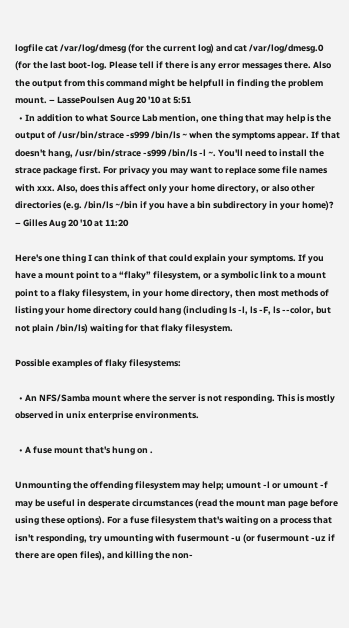logfile cat /var/log/dmesg (for the current log) and cat /var/log/dmesg.0 (for the last boot-log. Please tell if there is any error messages there. Also the output from this command might be helpfull in finding the problem mount. – LassePoulsen Aug 20 '10 at 5:51
  • In addition to what Source Lab mention, one thing that may help is the output of /usr/bin/strace -s999 /bin/ls ~ when the symptoms appear. If that doesn't hang, /usr/bin/strace -s999 /bin/ls -l ~. You'll need to install the strace package first. For privacy you may want to replace some file names with xxx. Also, does this affect only your home directory, or also other directories (e.g. /bin/ls ~/bin if you have a bin subdirectory in your home)? – Gilles Aug 20 '10 at 11:20

Here's one thing I can think of that could explain your symptoms. If you have a mount point to a “flaky” filesystem, or a symbolic link to a mount point to a flaky filesystem, in your home directory, then most methods of listing your home directory could hang (including ls -l, ls -F, ls --color, but not plain /bin/ls) waiting for that flaky filesystem.

Possible examples of flaky filesystems:

  • An NFS/Samba mount where the server is not responding. This is mostly observed in unix enterprise environments.

  • A fuse mount that's hung on .

Unmounting the offending filesystem may help; umount -l or umount -f may be useful in desperate circumstances (read the mount man page before using these options). For a fuse filesystem that's waiting on a process that isn't responding, try umounting with fusermount -u (or fusermount -uz if there are open files), and killing the non-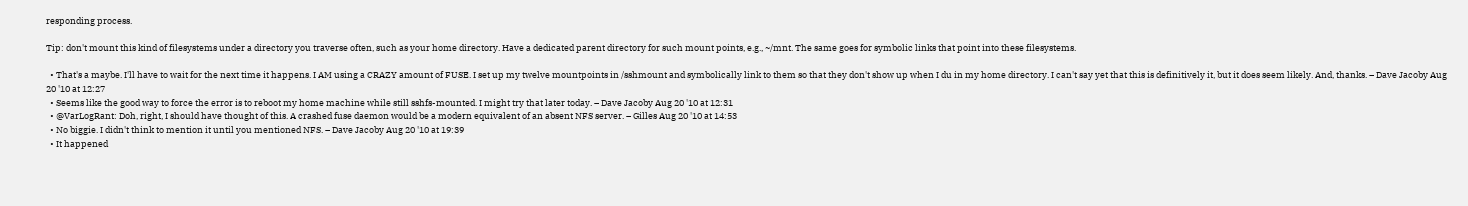responding process.

Tip: don't mount this kind of filesystems under a directory you traverse often, such as your home directory. Have a dedicated parent directory for such mount points, e.g., ~/mnt. The same goes for symbolic links that point into these filesystems.

  • That's a maybe. I'll have to wait for the next time it happens. I AM using a CRAZY amount of FUSE. I set up my twelve mountpoints in /sshmount and symbolically link to them so that they don't show up when I du in my home directory. I can't say yet that this is definitively it, but it does seem likely. And, thanks. – Dave Jacoby Aug 20 '10 at 12:27
  • Seems like the good way to force the error is to reboot my home machine while still sshfs-mounted. I might try that later today. – Dave Jacoby Aug 20 '10 at 12:31
  • @VarLogRant: Doh, right, I should have thought of this. A crashed fuse daemon would be a modern equivalent of an absent NFS server. – Gilles Aug 20 '10 at 14:53
  • No biggie. I didn't think to mention it until you mentioned NFS. – Dave Jacoby Aug 20 '10 at 19:39
  • It happened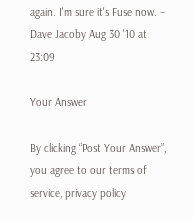again. I'm sure it's Fuse now. – Dave Jacoby Aug 30 '10 at 23:09

Your Answer

By clicking “Post Your Answer”, you agree to our terms of service, privacy policy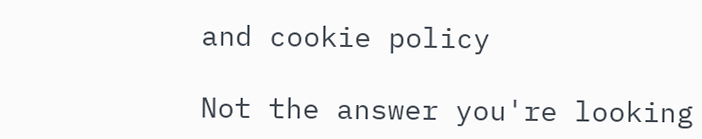and cookie policy

Not the answer you're looking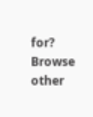for? Browse other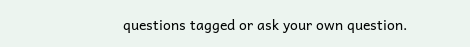questions tagged or ask your own question.